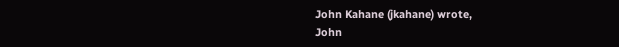John Kahane (jkahane) wrote,
John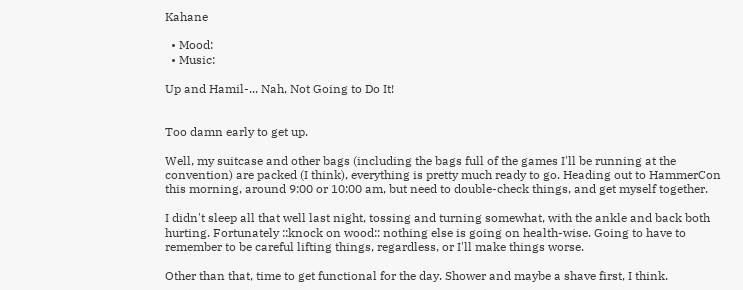Kahane

  • Mood:
  • Music:

Up and Hamil-... Nah, Not Going to Do It!


Too damn early to get up.

Well, my suitcase and other bags (including the bags full of the games I'll be running at the convention) are packed (I think), everything is pretty much ready to go. Heading out to HammerCon this morning, around 9:00 or 10:00 am, but need to double-check things, and get myself together.

I didn't sleep all that well last night, tossing and turning somewhat, with the ankle and back both hurting. Fortunately ::knock on wood:: nothing else is going on health-wise. Going to have to remember to be careful lifting things, regardless, or I'll make things worse.

Other than that, time to get functional for the day. Shower and maybe a shave first, I think.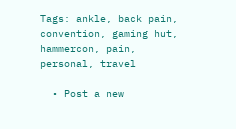Tags: ankle, back pain, convention, gaming hut, hammercon, pain, personal, travel

  • Post a new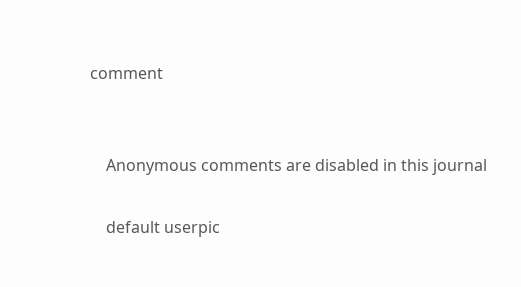comment


    Anonymous comments are disabled in this journal

    default userpic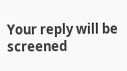Your reply will be screened